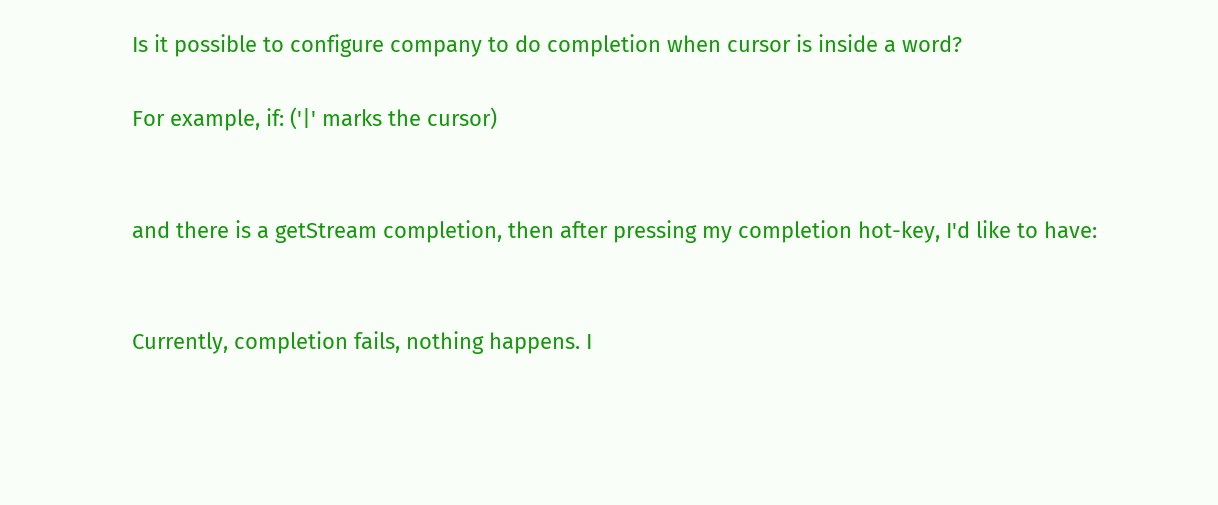Is it possible to configure company to do completion when cursor is inside a word?

For example, if: ('|' marks the cursor)


and there is a getStream completion, then after pressing my completion hot-key, I'd like to have:


Currently, completion fails, nothing happens. I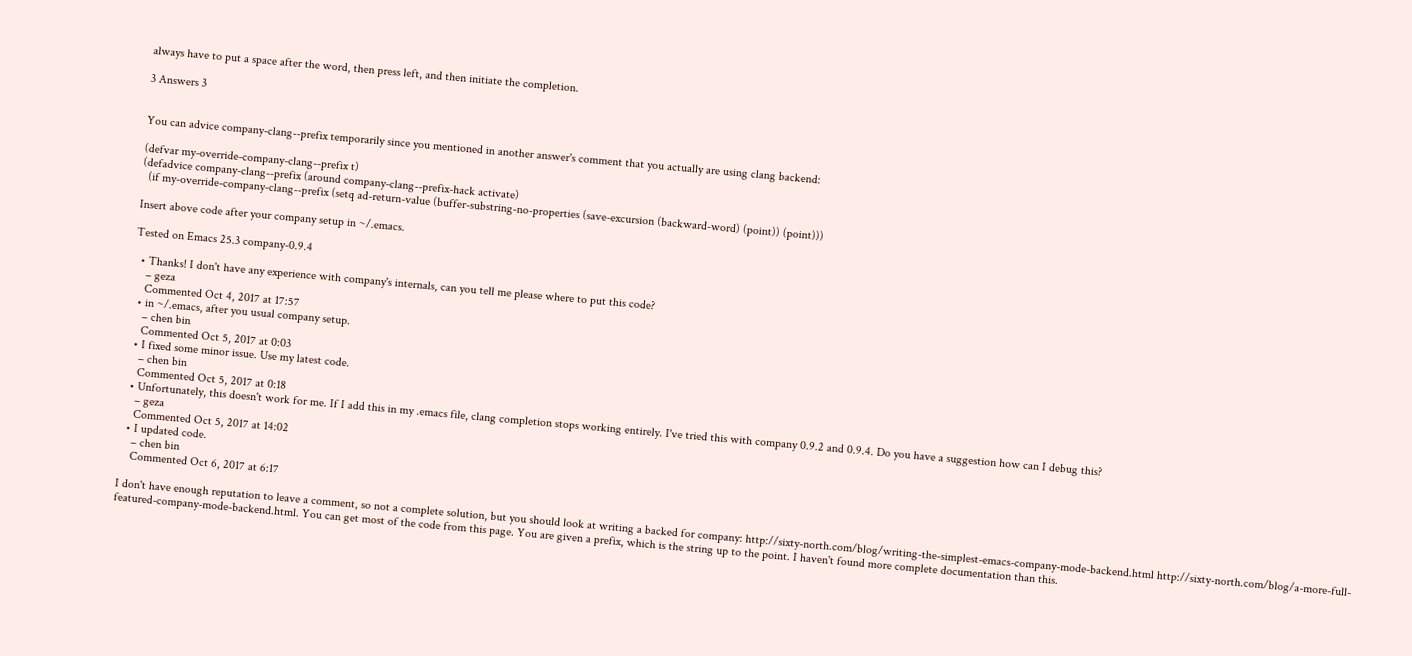always have to put a space after the word, then press left, and then initiate the completion.

3 Answers 3


You can advice company-clang--prefix temporarily since you mentioned in another answer's comment that you actually are using clang backend:

(defvar my-override-company-clang--prefix t)
(defadvice company-clang--prefix (around company-clang--prefix-hack activate)
  (if my-override-company-clang--prefix (setq ad-return-value (buffer-substring-no-properties (save-excursion (backward-word) (point)) (point)))

Insert above code after your company setup in ~/.emacs.

Tested on Emacs 25.3 company-0.9.4

  • Thanks! I don't have any experience with company's internals, can you tell me please where to put this code?
    – geza
    Commented Oct 4, 2017 at 17:57
  • in ~/.emacs, after you usual company setup.
    – chen bin
    Commented Oct 5, 2017 at 0:03
  • I fixed some minor issue. Use my latest code.
    – chen bin
    Commented Oct 5, 2017 at 0:18
  • Unfortunately, this doesn't work for me. If I add this in my .emacs file, clang completion stops working entirely. I've tried this with company 0.9.2 and 0.9.4. Do you have a suggestion how can I debug this?
    – geza
    Commented Oct 5, 2017 at 14:02
  • I updated code.
    – chen bin
    Commented Oct 6, 2017 at 6:17

I don't have enough reputation to leave a comment, so not a complete solution, but you should look at writing a backed for company: http://sixty-north.com/blog/writing-the-simplest-emacs-company-mode-backend.html http://sixty-north.com/blog/a-more-full-featured-company-mode-backend.html. You can get most of the code from this page. You are given a prefix, which is the string up to the point. I haven't found more complete documentation than this.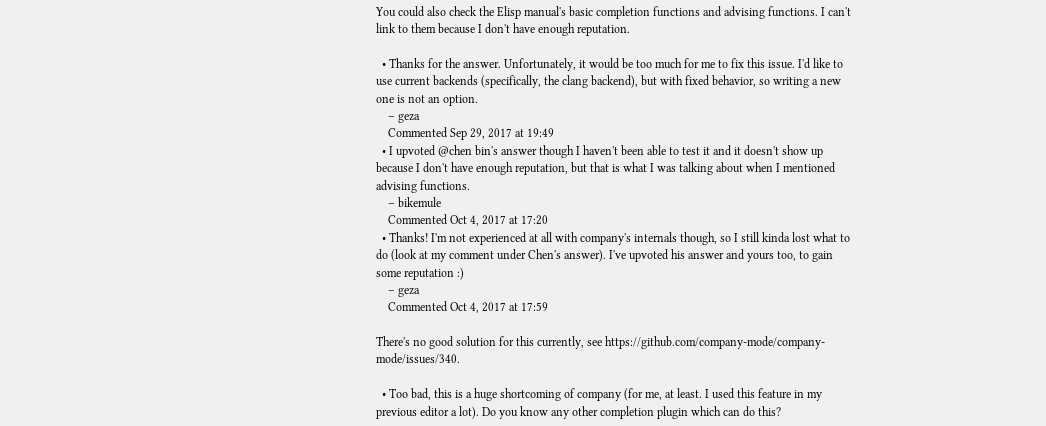You could also check the Elisp manual's basic completion functions and advising functions. I can't link to them because I don't have enough reputation.

  • Thanks for the answer. Unfortunately, it would be too much for me to fix this issue. I'd like to use current backends (specifically, the clang backend), but with fixed behavior, so writing a new one is not an option.
    – geza
    Commented Sep 29, 2017 at 19:49
  • I upvoted @chen bin's answer though I haven't been able to test it and it doesn't show up because I don't have enough reputation, but that is what I was talking about when I mentioned advising functions.
    – bikemule
    Commented Oct 4, 2017 at 17:20
  • Thanks! I'm not experienced at all with company's internals though, so I still kinda lost what to do (look at my comment under Chen's answer). I've upvoted his answer and yours too, to gain some reputation :)
    – geza
    Commented Oct 4, 2017 at 17:59

There's no good solution for this currently, see https://github.com/company-mode/company-mode/issues/340.

  • Too bad, this is a huge shortcoming of company (for me, at least. I used this feature in my previous editor a lot). Do you know any other completion plugin which can do this?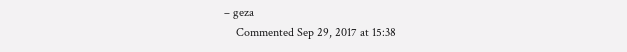– geza
    Commented Sep 29, 2017 at 15:38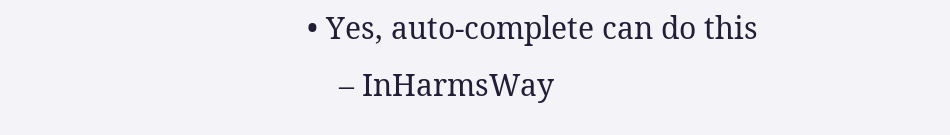• Yes, auto-complete can do this
    – InHarmsWay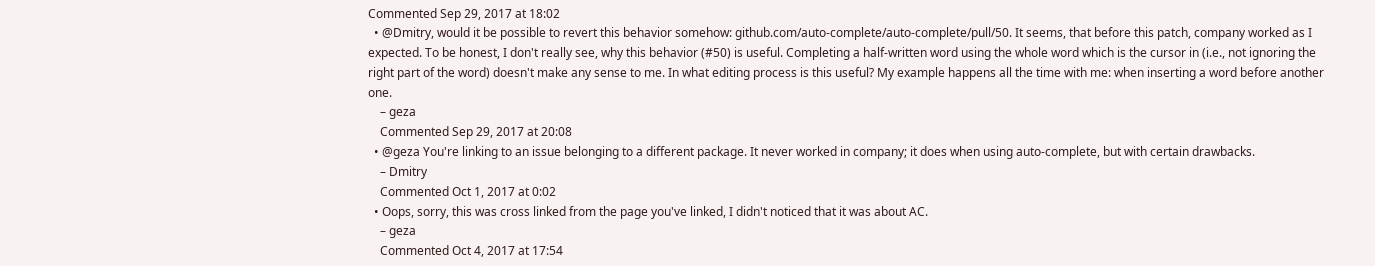Commented Sep 29, 2017 at 18:02
  • @Dmitry, would it be possible to revert this behavior somehow: github.com/auto-complete/auto-complete/pull/50. It seems, that before this patch, company worked as I expected. To be honest, I don't really see, why this behavior (#50) is useful. Completing a half-written word using the whole word which is the cursor in (i.e., not ignoring the right part of the word) doesn't make any sense to me. In what editing process is this useful? My example happens all the time with me: when inserting a word before another one.
    – geza
    Commented Sep 29, 2017 at 20:08
  • @geza You're linking to an issue belonging to a different package. It never worked in company; it does when using auto-complete, but with certain drawbacks.
    – Dmitry
    Commented Oct 1, 2017 at 0:02
  • Oops, sorry, this was cross linked from the page you've linked, I didn't noticed that it was about AC.
    – geza
    Commented Oct 4, 2017 at 17:54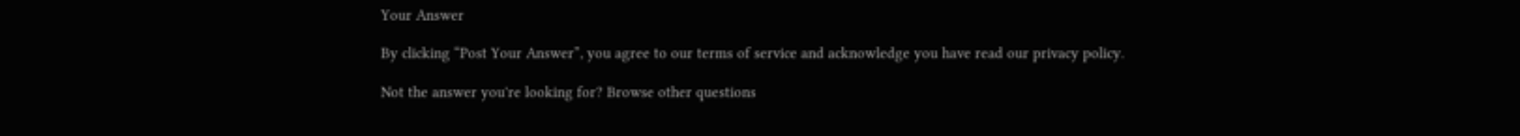Your Answer

By clicking “Post Your Answer”, you agree to our terms of service and acknowledge you have read our privacy policy.

Not the answer you're looking for? Browse other questions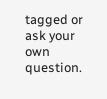tagged or ask your own question.